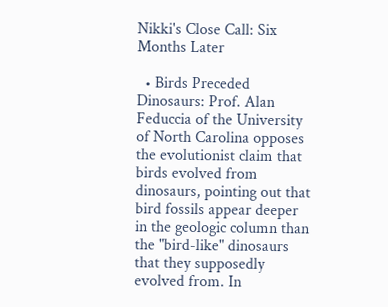Nikki's Close Call: Six Months Later

  • Birds Preceded Dinosaurs: Prof. Alan Feduccia of the University of North Carolina opposes the evolutionist claim that birds evolved from dinosaurs, pointing out that bird fossils appear deeper in the geologic column than the "bird-like" dinosaurs that they supposedly evolved from. In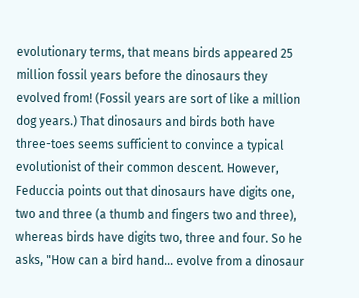evolutionary terms, that means birds appeared 25 million fossil years before the dinosaurs they evolved from! (Fossil years are sort of like a million dog years.) That dinosaurs and birds both have three-toes seems sufficient to convince a typical evolutionist of their common descent. However, Feduccia points out that dinosaurs have digits one, two and three (a thumb and fingers two and three), whereas birds have digits two, three and four. So he asks, "How can a bird hand... evolve from a dinosaur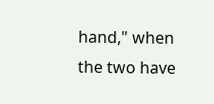hand," when the two have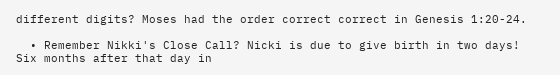different digits? Moses had the order correct correct in Genesis 1:20-24.

  • Remember Nikki's Close Call? Nicki is due to give birth in two days! Six months after that day in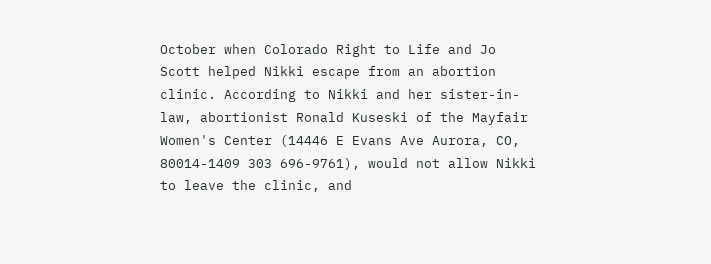October when Colorado Right to Life and Jo Scott helped Nikki escape from an abortion clinic. According to Nikki and her sister-in-law, abortionist Ronald Kuseski of the Mayfair Women's Center (14446 E Evans Ave Aurora, CO, 80014-1409 303 696-9761), would not allow Nikki to leave the clinic, and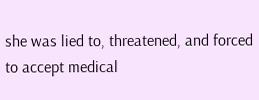she was lied to, threatened, and forced to accept medical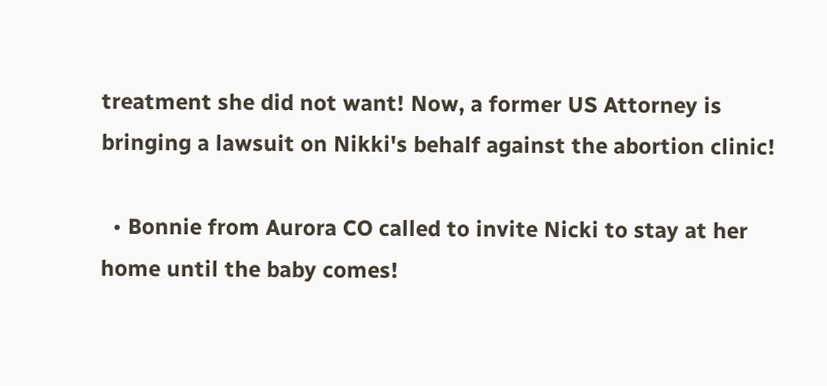treatment she did not want! Now, a former US Attorney is bringing a lawsuit on Nikki's behalf against the abortion clinic!

  • Bonnie from Aurora CO called to invite Nicki to stay at her home until the baby comes!